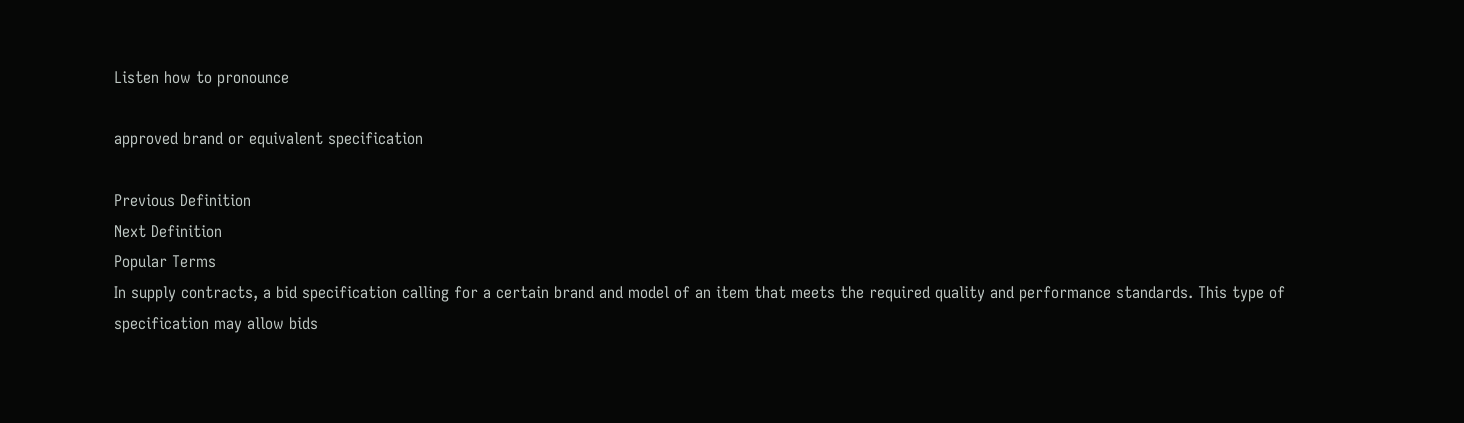Listen how to pronounce

approved brand or equivalent specification

Previous Definition
Next Definition
Popular Terms
In supply contracts, a bid specification calling for a certain brand and model of an item that meets the required quality and performance standards. This type of specification may allow bids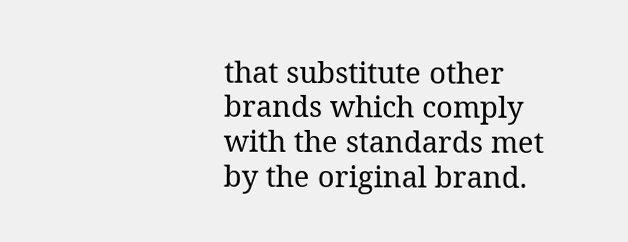that substitute other brands which comply with the standards met by the original brand.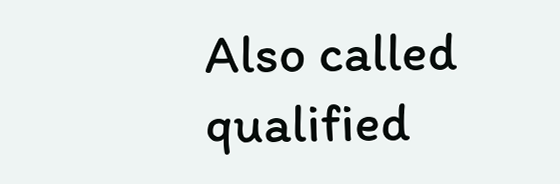Also called qualified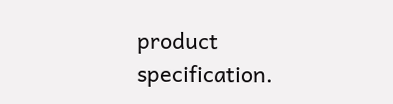product specification.